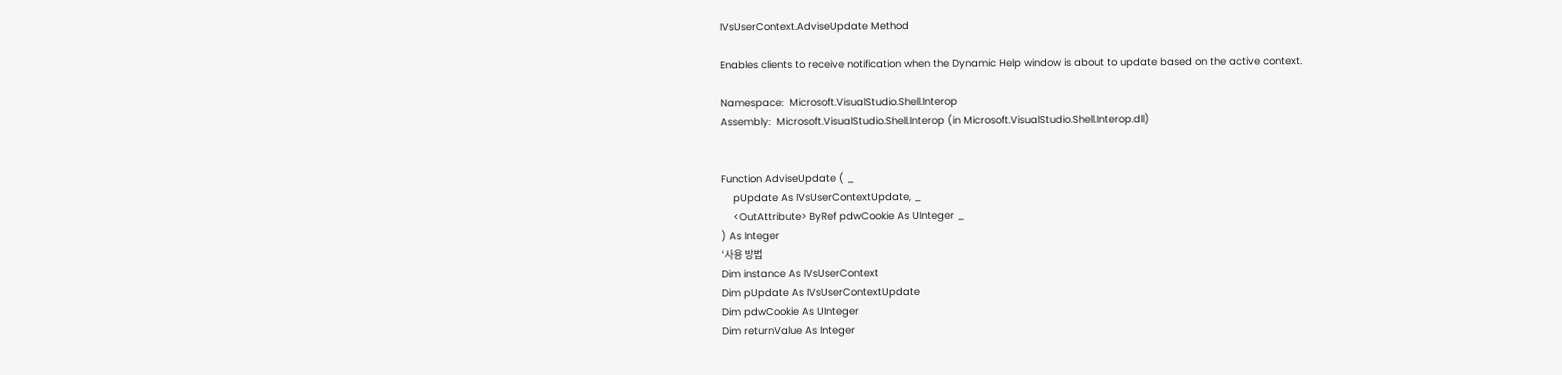IVsUserContext.AdviseUpdate Method

Enables clients to receive notification when the Dynamic Help window is about to update based on the active context.

Namespace:  Microsoft.VisualStudio.Shell.Interop
Assembly:  Microsoft.VisualStudio.Shell.Interop (in Microsoft.VisualStudio.Shell.Interop.dll)


Function AdviseUpdate ( _
    pUpdate As IVsUserContextUpdate, _
    <OutAttribute> ByRef pdwCookie As UInteger _
) As Integer
‘사용 방법
Dim instance As IVsUserContext
Dim pUpdate As IVsUserContextUpdate
Dim pdwCookie As UInteger
Dim returnValue As Integer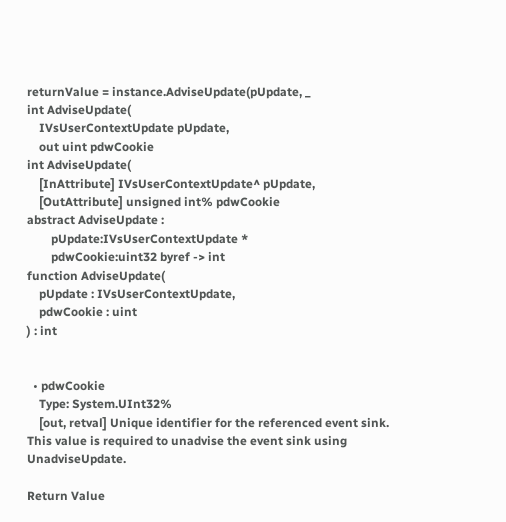returnValue = instance.AdviseUpdate(pUpdate, _
int AdviseUpdate(
    IVsUserContextUpdate pUpdate,
    out uint pdwCookie
int AdviseUpdate(
    [InAttribute] IVsUserContextUpdate^ pUpdate,
    [OutAttribute] unsigned int% pdwCookie
abstract AdviseUpdate :
        pUpdate:IVsUserContextUpdate *
        pdwCookie:uint32 byref -> int
function AdviseUpdate(
    pUpdate : IVsUserContextUpdate,
    pdwCookie : uint
) : int


  • pdwCookie
    Type: System.UInt32%
    [out, retval] Unique identifier for the referenced event sink. This value is required to unadvise the event sink using UnadviseUpdate.

Return Value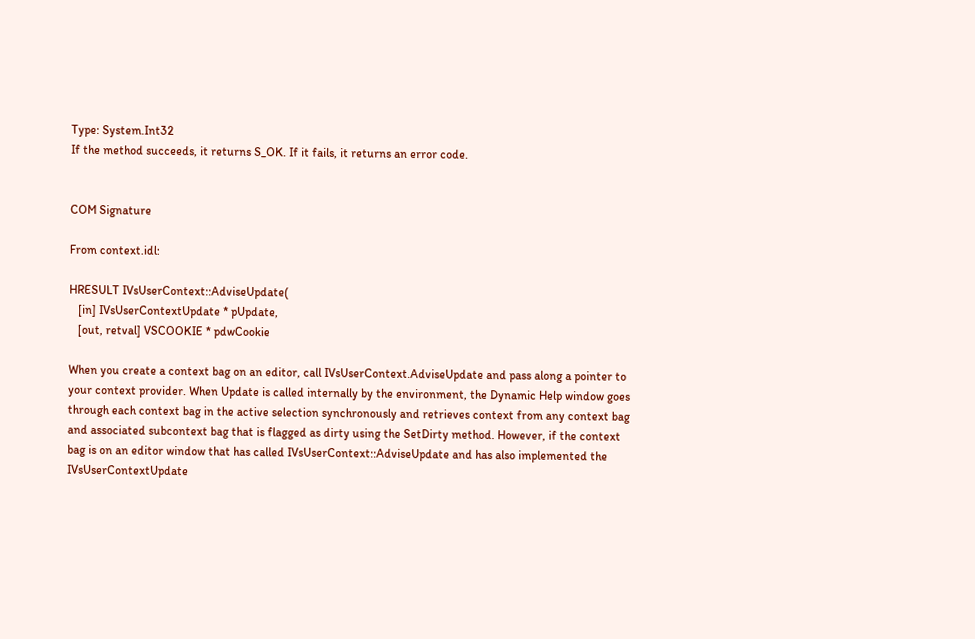Type: System.Int32
If the method succeeds, it returns S_OK. If it fails, it returns an error code.


COM Signature

From context.idl:

HRESULT IVsUserContext::AdviseUpdate(
   [in] IVsUserContextUpdate * pUpdate,
   [out, retval] VSCOOKIE * pdwCookie

When you create a context bag on an editor, call IVsUserContext.AdviseUpdate and pass along a pointer to your context provider. When Update is called internally by the environment, the Dynamic Help window goes through each context bag in the active selection synchronously and retrieves context from any context bag and associated subcontext bag that is flagged as dirty using the SetDirty method. However, if the context bag is on an editor window that has called IVsUserContext::AdviseUpdate and has also implemented the IVsUserContextUpdate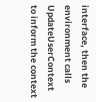interface, then the environment calls UpdateUserContext to inform the context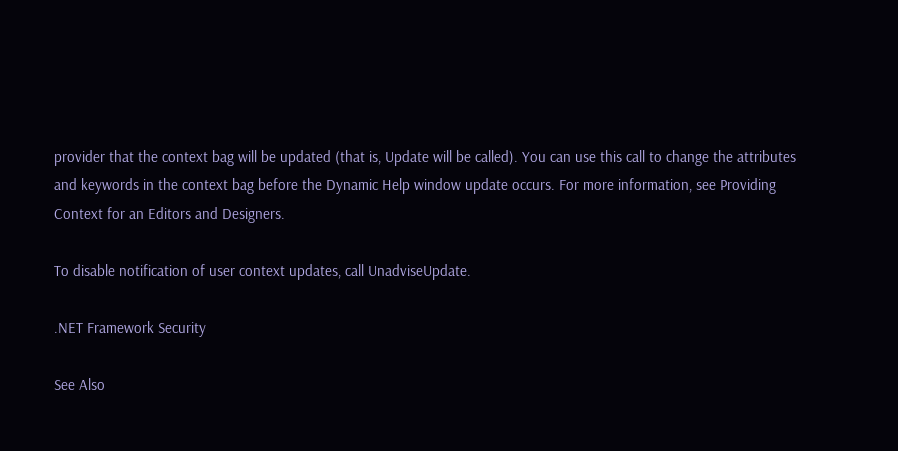provider that the context bag will be updated (that is, Update will be called). You can use this call to change the attributes and keywords in the context bag before the Dynamic Help window update occurs. For more information, see Providing Context for an Editors and Designers.

To disable notification of user context updates, call UnadviseUpdate.

.NET Framework Security

See Also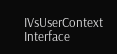IVsUserContext Interface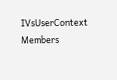IVsUserContext Members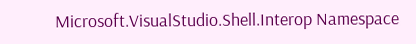Microsoft.VisualStudio.Shell.Interop Namespace